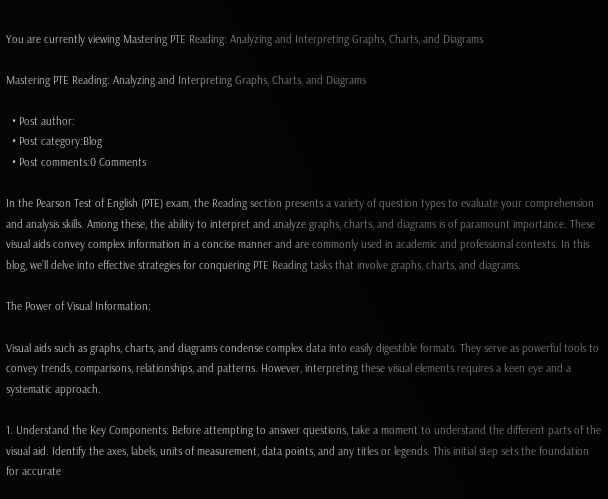You are currently viewing Mastering PTE Reading: Analyzing and Interpreting Graphs, Charts, and Diagrams

Mastering PTE Reading: Analyzing and Interpreting Graphs, Charts, and Diagrams

  • Post author:
  • Post category:Blog
  • Post comments:0 Comments

In the Pearson Test of English (PTE) exam, the Reading section presents a variety of question types to evaluate your comprehension and analysis skills. Among these, the ability to interpret and analyze graphs, charts, and diagrams is of paramount importance. These visual aids convey complex information in a concise manner and are commonly used in academic and professional contexts. In this blog, we’ll delve into effective strategies for conquering PTE Reading tasks that involve graphs, charts, and diagrams.

The Power of Visual Information:

Visual aids such as graphs, charts, and diagrams condense complex data into easily digestible formats. They serve as powerful tools to convey trends, comparisons, relationships, and patterns. However, interpreting these visual elements requires a keen eye and a systematic approach.

1. Understand the Key Components: Before attempting to answer questions, take a moment to understand the different parts of the visual aid. Identify the axes, labels, units of measurement, data points, and any titles or legends. This initial step sets the foundation for accurate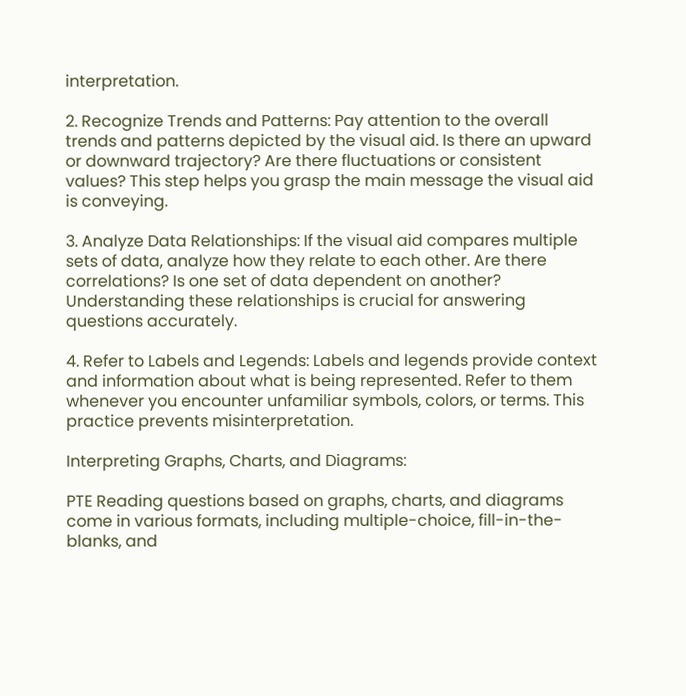interpretation.

2. Recognize Trends and Patterns: Pay attention to the overall trends and patterns depicted by the visual aid. Is there an upward or downward trajectory? Are there fluctuations or consistent values? This step helps you grasp the main message the visual aid is conveying.

3. Analyze Data Relationships: If the visual aid compares multiple sets of data, analyze how they relate to each other. Are there correlations? Is one set of data dependent on another? Understanding these relationships is crucial for answering questions accurately.

4. Refer to Labels and Legends: Labels and legends provide context and information about what is being represented. Refer to them whenever you encounter unfamiliar symbols, colors, or terms. This practice prevents misinterpretation.

Interpreting Graphs, Charts, and Diagrams:

PTE Reading questions based on graphs, charts, and diagrams come in various formats, including multiple-choice, fill-in-the-blanks, and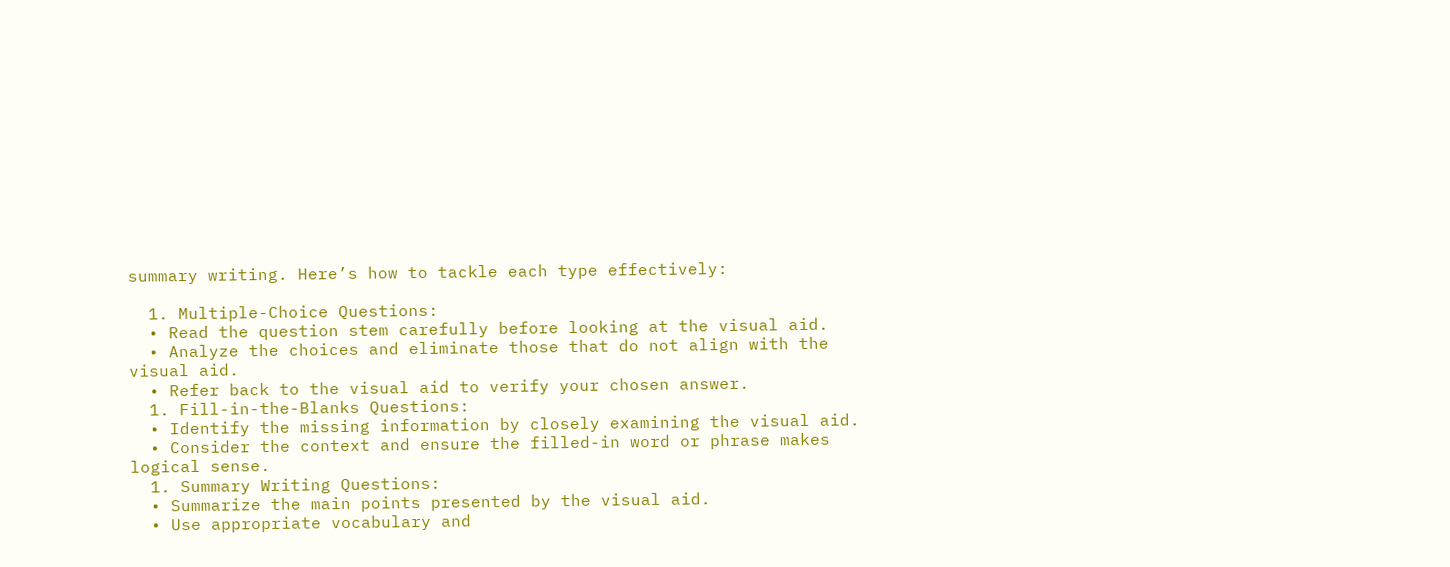summary writing. Here’s how to tackle each type effectively:

  1. Multiple-Choice Questions:
  • Read the question stem carefully before looking at the visual aid.
  • Analyze the choices and eliminate those that do not align with the visual aid.
  • Refer back to the visual aid to verify your chosen answer.
  1. Fill-in-the-Blanks Questions:
  • Identify the missing information by closely examining the visual aid.
  • Consider the context and ensure the filled-in word or phrase makes logical sense.
  1. Summary Writing Questions:
  • Summarize the main points presented by the visual aid.
  • Use appropriate vocabulary and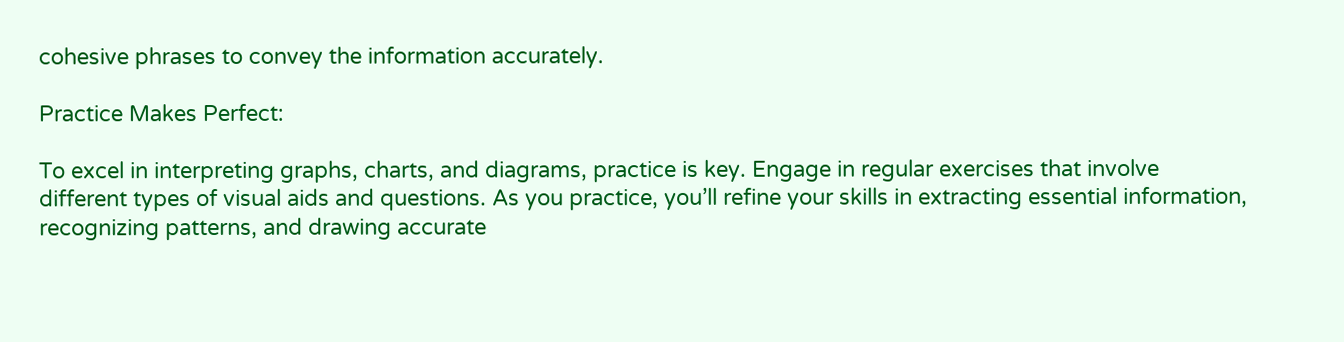cohesive phrases to convey the information accurately.

Practice Makes Perfect:

To excel in interpreting graphs, charts, and diagrams, practice is key. Engage in regular exercises that involve different types of visual aids and questions. As you practice, you’ll refine your skills in extracting essential information, recognizing patterns, and drawing accurate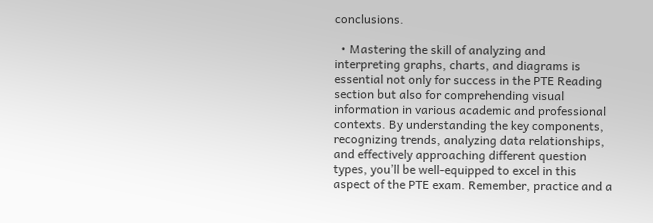conclusions.

  • Mastering the skill of analyzing and interpreting graphs, charts, and diagrams is essential not only for success in the PTE Reading section but also for comprehending visual information in various academic and professional contexts. By understanding the key components, recognizing trends, analyzing data relationships, and effectively approaching different question types, you’ll be well-equipped to excel in this aspect of the PTE exam. Remember, practice and a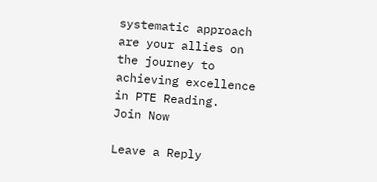systematic approach are your allies on the journey to achieving excellence in PTE Reading.
Join Now

Leave a Reply